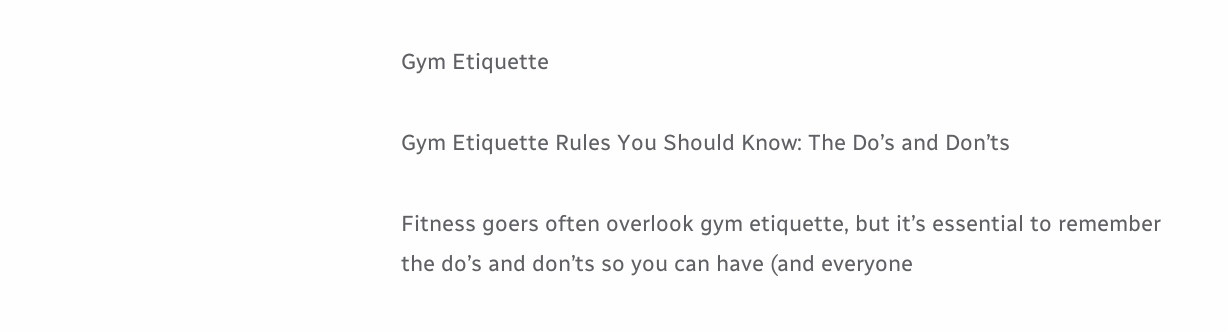Gym Etiquette

Gym Etiquette Rules You Should Know: The Do’s and Don’ts

Fitness goers often overlook gym etiquette, but it’s essential to remember the do’s and don’ts so you can have (and everyone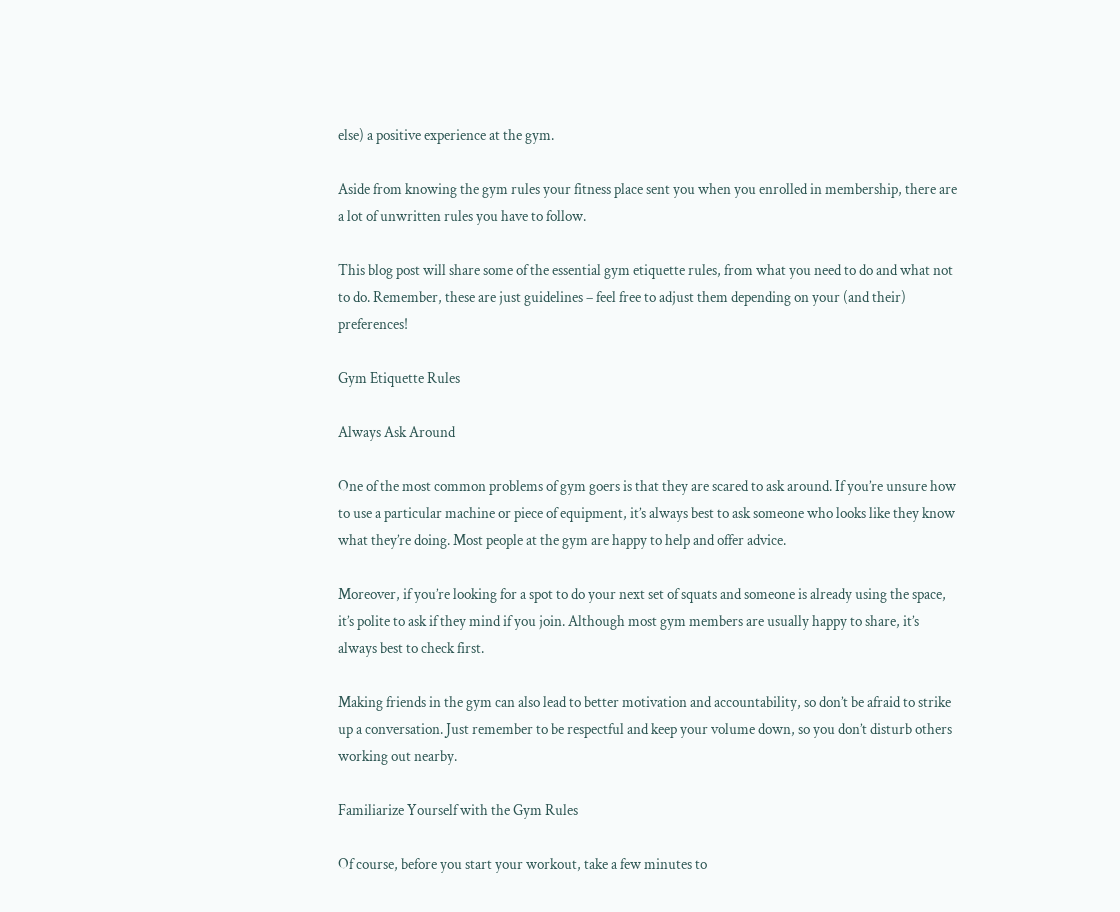else) a positive experience at the gym.

Aside from knowing the gym rules your fitness place sent you when you enrolled in membership, there are a lot of unwritten rules you have to follow.

This blog post will share some of the essential gym etiquette rules, from what you need to do and what not to do. Remember, these are just guidelines – feel free to adjust them depending on your (and their) preferences!

Gym Etiquette Rules

Always Ask Around

One of the most common problems of gym goers is that they are scared to ask around. If you’re unsure how to use a particular machine or piece of equipment, it’s always best to ask someone who looks like they know what they’re doing. Most people at the gym are happy to help and offer advice.

Moreover, if you’re looking for a spot to do your next set of squats and someone is already using the space, it’s polite to ask if they mind if you join. Although most gym members are usually happy to share, it’s always best to check first.

Making friends in the gym can also lead to better motivation and accountability, so don’t be afraid to strike up a conversation. Just remember to be respectful and keep your volume down, so you don’t disturb others working out nearby.

Familiarize Yourself with the Gym Rules

Of course, before you start your workout, take a few minutes to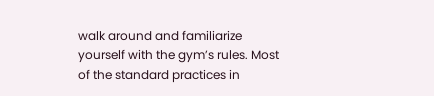walk around and familiarize yourself with the gym’s rules. Most of the standard practices in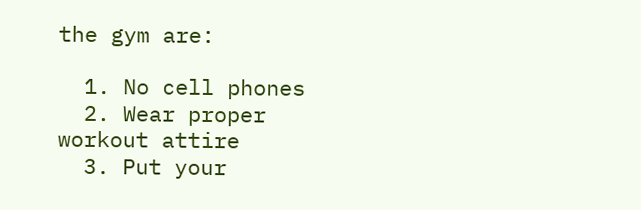the gym are:

  1. No cell phones
  2. Wear proper workout attire
  3. Put your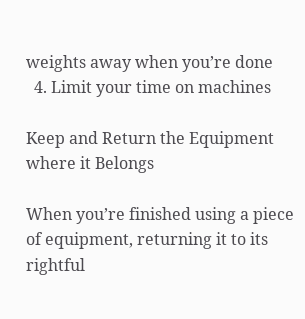weights away when you’re done
  4. Limit your time on machines

Keep and Return the Equipment where it Belongs

When you’re finished using a piece of equipment, returning it to its rightful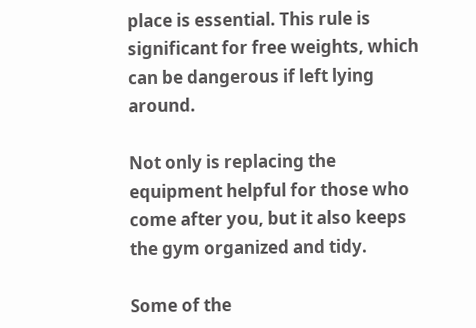place is essential. This rule is significant for free weights, which can be dangerous if left lying around.

Not only is replacing the equipment helpful for those who come after you, but it also keeps the gym organized and tidy.

Some of the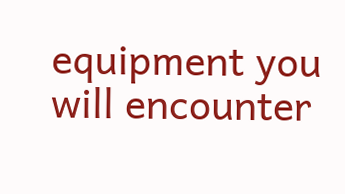equipment you will encounter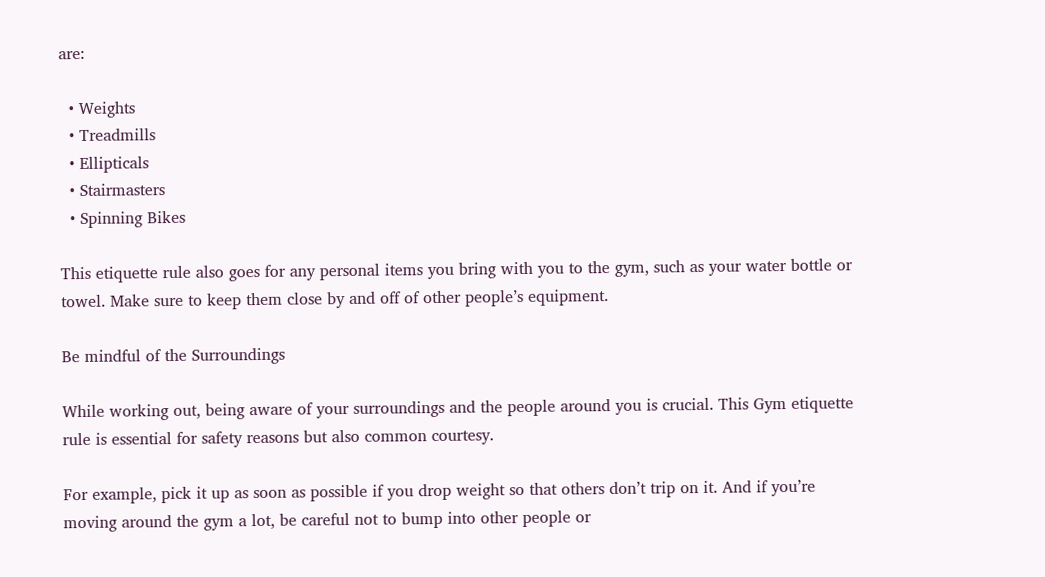are:

  • Weights
  • Treadmills
  • Ellipticals
  • Stairmasters
  • Spinning Bikes

This etiquette rule also goes for any personal items you bring with you to the gym, such as your water bottle or towel. Make sure to keep them close by and off of other people’s equipment.

Be mindful of the Surroundings

While working out, being aware of your surroundings and the people around you is crucial. This Gym etiquette rule is essential for safety reasons but also common courtesy.

For example, pick it up as soon as possible if you drop weight so that others don’t trip on it. And if you’re moving around the gym a lot, be careful not to bump into other people or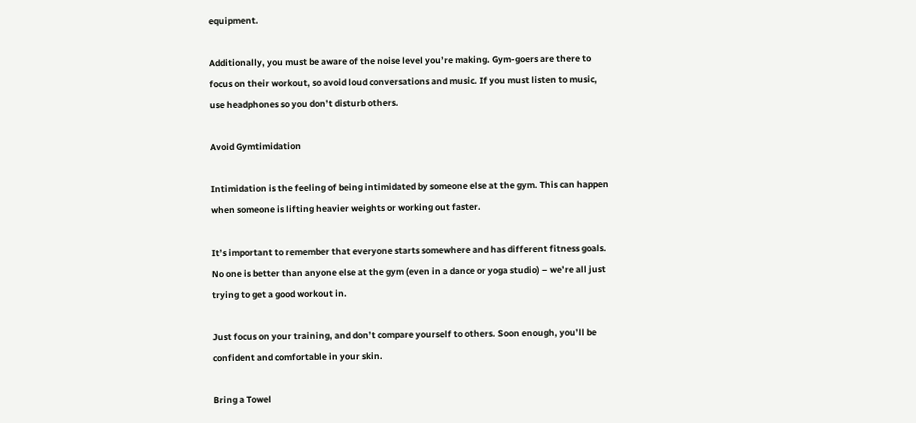equipment.

Additionally, you must be aware of the noise level you’re making. Gym-goers are there to focus on their workout, so avoid loud conversations and music. If you must listen to music, use headphones so you don’t disturb others.

Avoid Gymtimidation

Intimidation is the feeling of being intimidated by someone else at the gym. This can happen when someone is lifting heavier weights or working out faster.

It’s important to remember that everyone starts somewhere and has different fitness goals. No one is better than anyone else at the gym (even in a dance or yoga studio) – we’re all just trying to get a good workout in.

Just focus on your training, and don’t compare yourself to others. Soon enough, you’ll be confident and comfortable in your skin.

Bring a Towel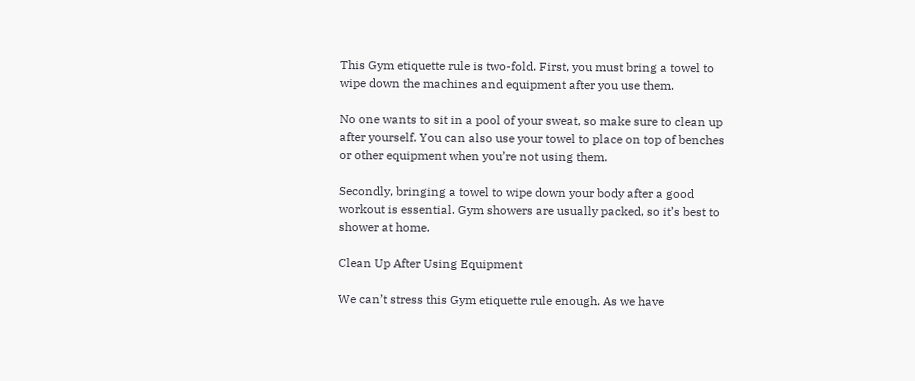This Gym etiquette rule is two-fold. First, you must bring a towel to wipe down the machines and equipment after you use them.

No one wants to sit in a pool of your sweat, so make sure to clean up after yourself. You can also use your towel to place on top of benches or other equipment when you’re not using them.

Secondly, bringing a towel to wipe down your body after a good workout is essential. Gym showers are usually packed, so it’s best to shower at home.

Clean Up After Using Equipment

We can’t stress this Gym etiquette rule enough. As we have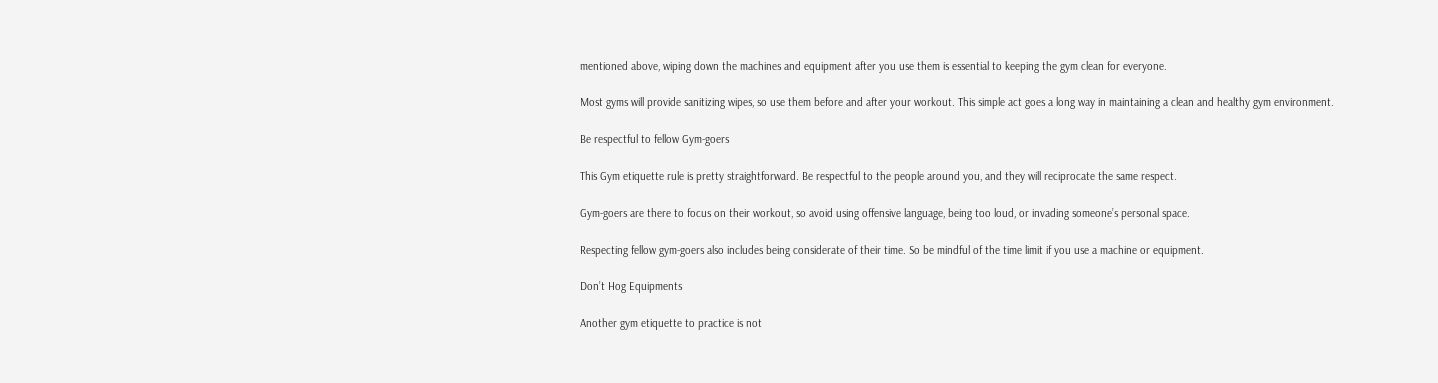mentioned above, wiping down the machines and equipment after you use them is essential to keeping the gym clean for everyone.

Most gyms will provide sanitizing wipes, so use them before and after your workout. This simple act goes a long way in maintaining a clean and healthy gym environment.

Be respectful to fellow Gym-goers

This Gym etiquette rule is pretty straightforward. Be respectful to the people around you, and they will reciprocate the same respect.

Gym-goers are there to focus on their workout, so avoid using offensive language, being too loud, or invading someone’s personal space.

Respecting fellow gym-goers also includes being considerate of their time. So be mindful of the time limit if you use a machine or equipment.

Don’t Hog Equipments

Another gym etiquette to practice is not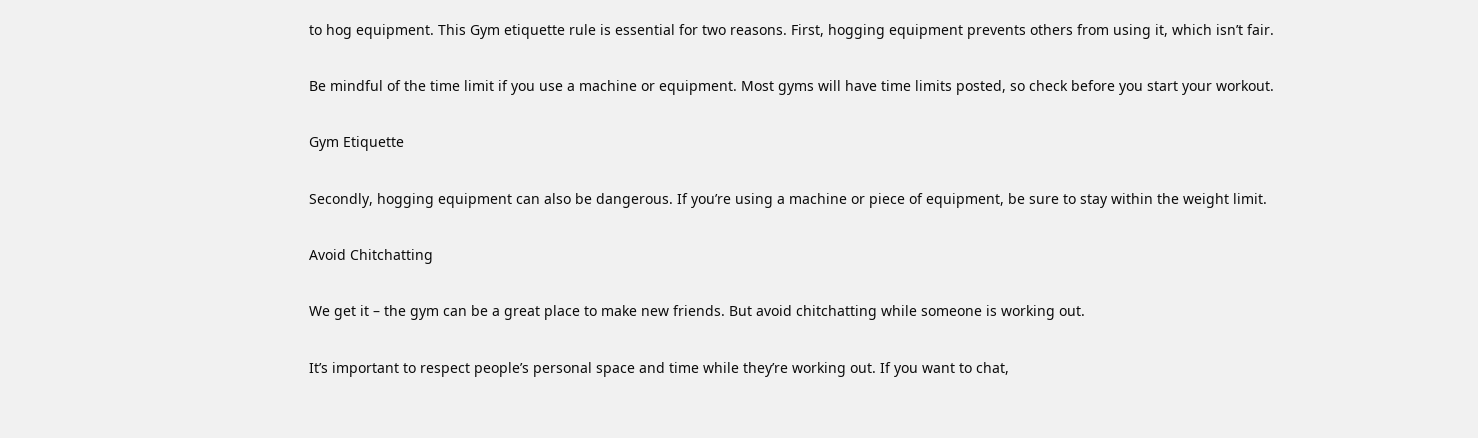to hog equipment. This Gym etiquette rule is essential for two reasons. First, hogging equipment prevents others from using it, which isn’t fair.

Be mindful of the time limit if you use a machine or equipment. Most gyms will have time limits posted, so check before you start your workout.

Gym Etiquette

Secondly, hogging equipment can also be dangerous. If you’re using a machine or piece of equipment, be sure to stay within the weight limit.

Avoid Chitchatting

We get it – the gym can be a great place to make new friends. But avoid chitchatting while someone is working out.

It’s important to respect people’s personal space and time while they’re working out. If you want to chat,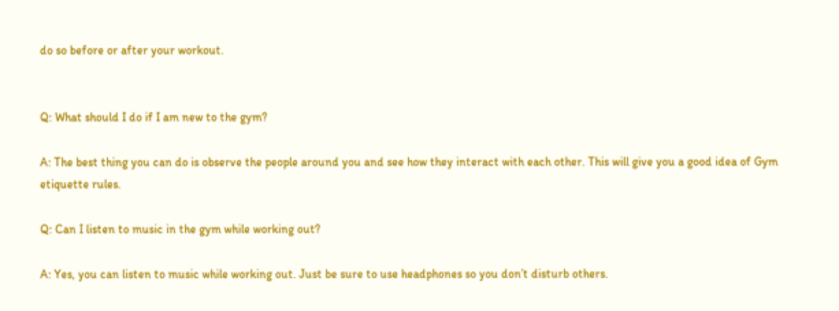do so before or after your workout.


Q: What should I do if I am new to the gym?

A: The best thing you can do is observe the people around you and see how they interact with each other. This will give you a good idea of Gym etiquette rules.

Q: Can I listen to music in the gym while working out?

A: Yes, you can listen to music while working out. Just be sure to use headphones so you don’t disturb others.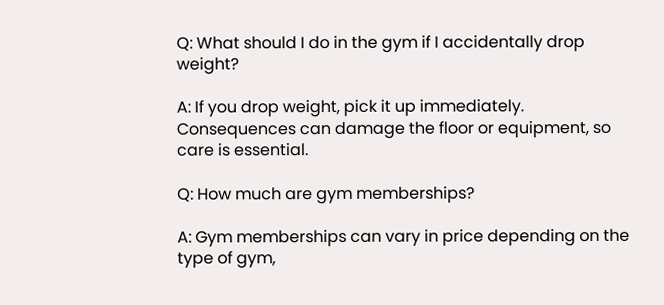Q: What should I do in the gym if I accidentally drop weight?

A: If you drop weight, pick it up immediately. Consequences can damage the floor or equipment, so care is essential.

Q: How much are gym memberships?

A: Gym memberships can vary in price depending on the type of gym,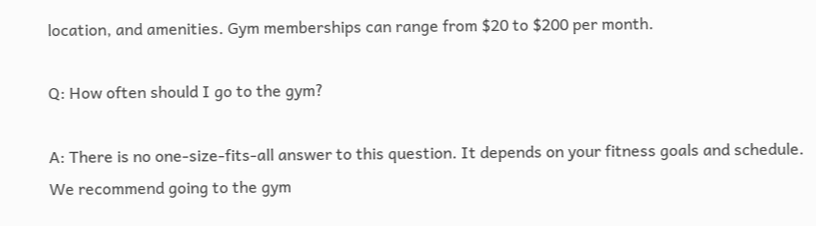location, and amenities. Gym memberships can range from $20 to $200 per month.

Q: How often should I go to the gym?

A: There is no one-size-fits-all answer to this question. It depends on your fitness goals and schedule. We recommend going to the gym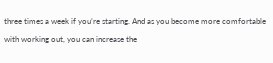three times a week if you’re starting. And as you become more comfortable with working out, you can increase the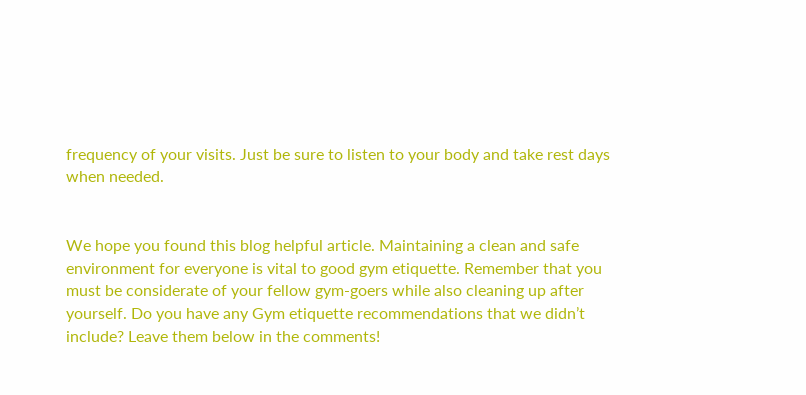frequency of your visits. Just be sure to listen to your body and take rest days when needed.


We hope you found this blog helpful article. Maintaining a clean and safe environment for everyone is vital to good gym etiquette. Remember that you must be considerate of your fellow gym-goers while also cleaning up after yourself. Do you have any Gym etiquette recommendations that we didn’t include? Leave them below in the comments!